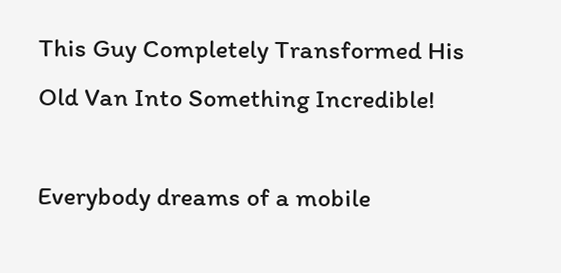This Guy Completely Transformed His Old Van Into Something Incredible!

Everybody dreams of a mobile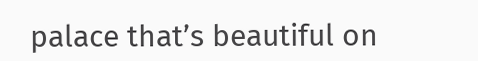palace that’s beautiful on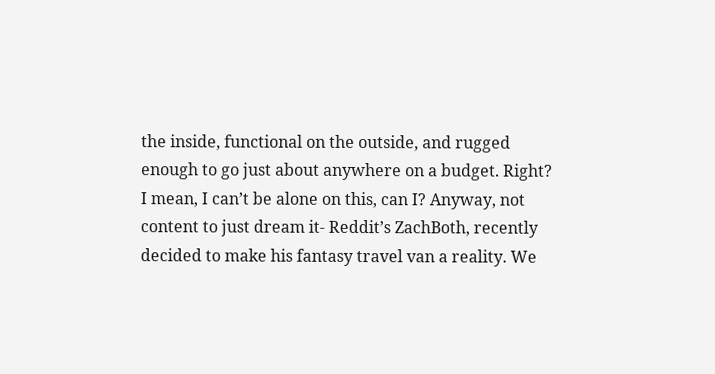the inside, functional on the outside, and rugged enough to go just about anywhere on a budget. Right? I mean, I can’t be alone on this, can I? Anyway, not content to just dream it- Reddit’s ZachBoth, recently decided to make his fantasy travel van a reality. We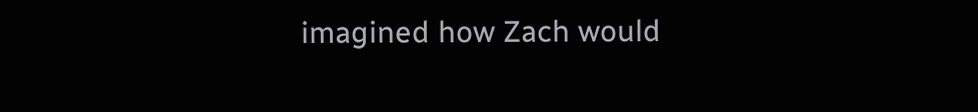imagined how Zach would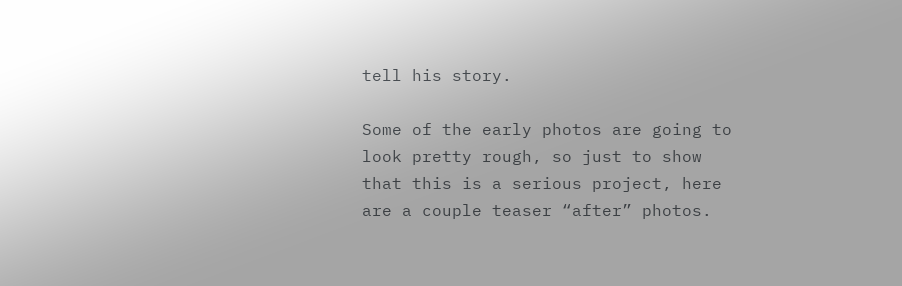tell his story.

Some of the early photos are going to look pretty rough, so just to show that this is a serious project, here are a couple teaser “after” photos.